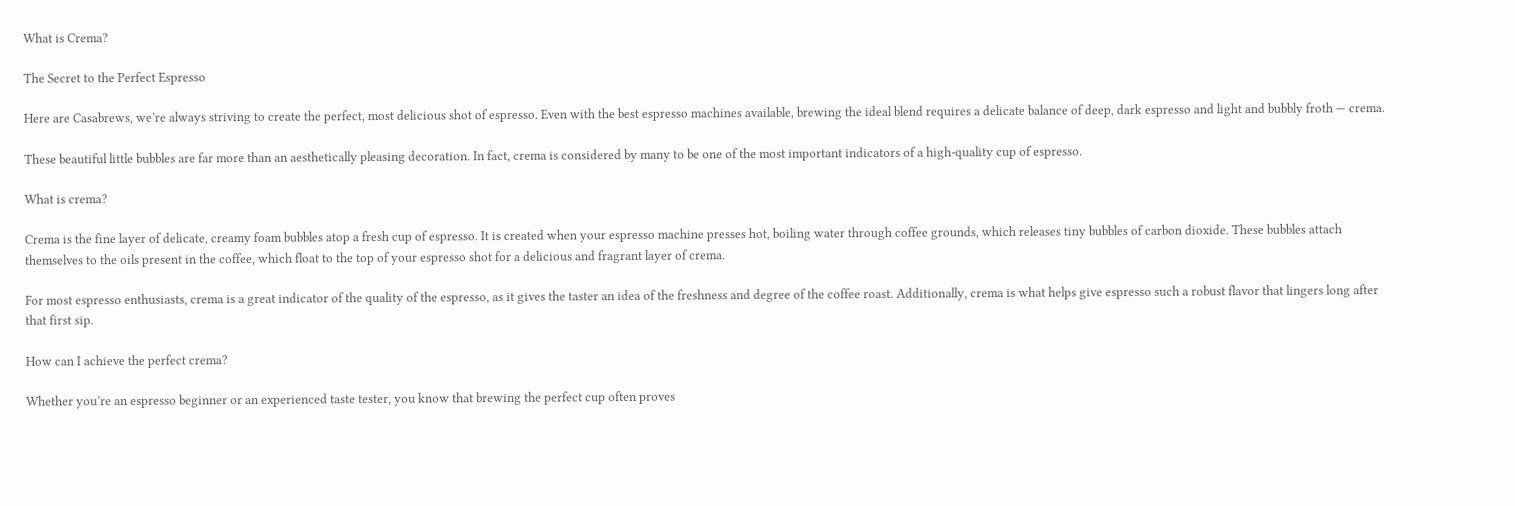What is Crema?

The Secret to the Perfect Espresso

Here are Casabrews, we’re always striving to create the perfect, most delicious shot of espresso. Even with the best espresso machines available, brewing the ideal blend requires a delicate balance of deep, dark espresso and light and bubbly froth — crema.

These beautiful little bubbles are far more than an aesthetically pleasing decoration. In fact, crema is considered by many to be one of the most important indicators of a high-quality cup of espresso.

What is crema?

Crema is the fine layer of delicate, creamy foam bubbles atop a fresh cup of espresso. It is created when your espresso machine presses hot, boiling water through coffee grounds, which releases tiny bubbles of carbon dioxide. These bubbles attach themselves to the oils present in the coffee, which float to the top of your espresso shot for a delicious and fragrant layer of crema.

For most espresso enthusiasts, crema is a great indicator of the quality of the espresso, as it gives the taster an idea of the freshness and degree of the coffee roast. Additionally, crema is what helps give espresso such a robust flavor that lingers long after that first sip.

How can I achieve the perfect crema?

Whether you’re an espresso beginner or an experienced taste tester, you know that brewing the perfect cup often proves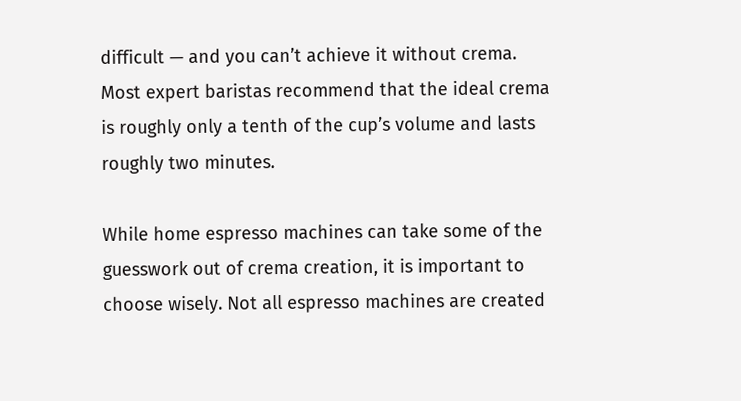difficult — and you can’t achieve it without crema. Most expert baristas recommend that the ideal crema is roughly only a tenth of the cup’s volume and lasts roughly two minutes.

While home espresso machines can take some of the guesswork out of crema creation, it is important to choose wisely. Not all espresso machines are created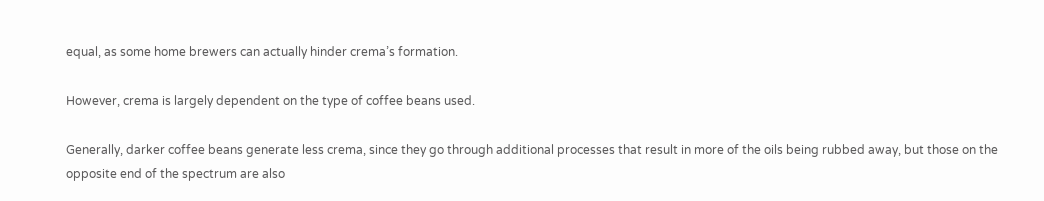equal, as some home brewers can actually hinder crema’s formation.

However, crema is largely dependent on the type of coffee beans used.

Generally, darker coffee beans generate less crema, since they go through additional processes that result in more of the oils being rubbed away, but those on the opposite end of the spectrum are also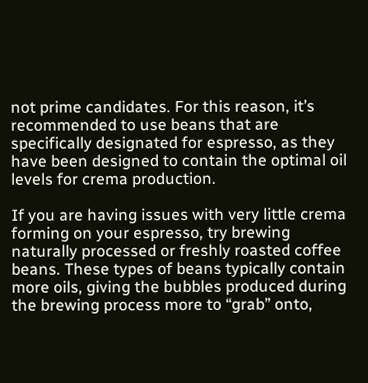not prime candidates. For this reason, it’s recommended to use beans that are specifically designated for espresso, as they have been designed to contain the optimal oil levels for crema production.

If you are having issues with very little crema forming on your espresso, try brewing naturally processed or freshly roasted coffee beans. These types of beans typically contain more oils, giving the bubbles produced during the brewing process more to “grab” onto,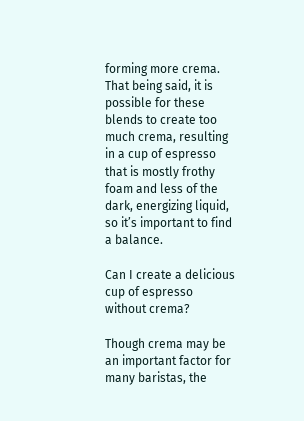forming more crema. That being said, it is possible for these blends to create too much crema, resulting in a cup of espresso that is mostly frothy foam and less of the dark, energizing liquid, so it’s important to find a balance.

Can I create a delicious cup of espresso without crema?

Though crema may be an important factor for many baristas, the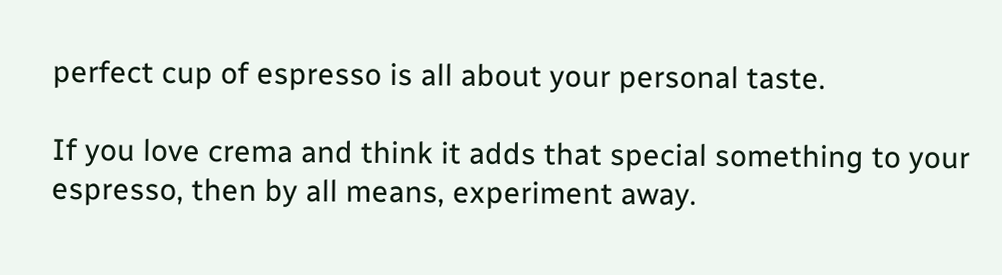perfect cup of espresso is all about your personal taste.

If you love crema and think it adds that special something to your espresso, then by all means, experiment away.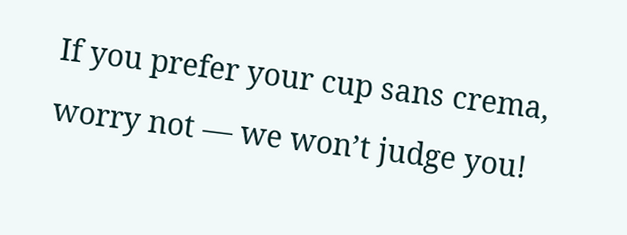If you prefer your cup sans crema, worry not — we won’t judge you!